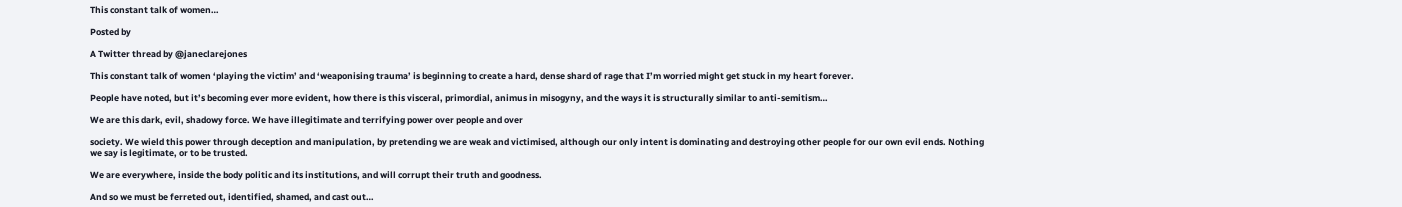This constant talk of women…

Posted by

A Twitter thread by @janeclarejones

This constant talk of women ‘playing the victim’ and ‘weaponising trauma’ is beginning to create a hard, dense shard of rage that I’m worried might get stuck in my heart forever.

People have noted, but it’s becoming ever more evident, how there is this visceral, primordial, animus in misogyny, and the ways it is structurally similar to anti-semitism…

We are this dark, evil, shadowy force. We have illegitimate and terrifying power over people and over

society. We wield this power through deception and manipulation, by pretending we are weak and victimised, although our only intent is dominating and destroying other people for our own evil ends. Nothing we say is legitimate, or to be trusted.

We are everywhere, inside the body politic and its institutions, and will corrupt their truth and goodness.

And so we must be ferreted out, identified, shamed, and cast out…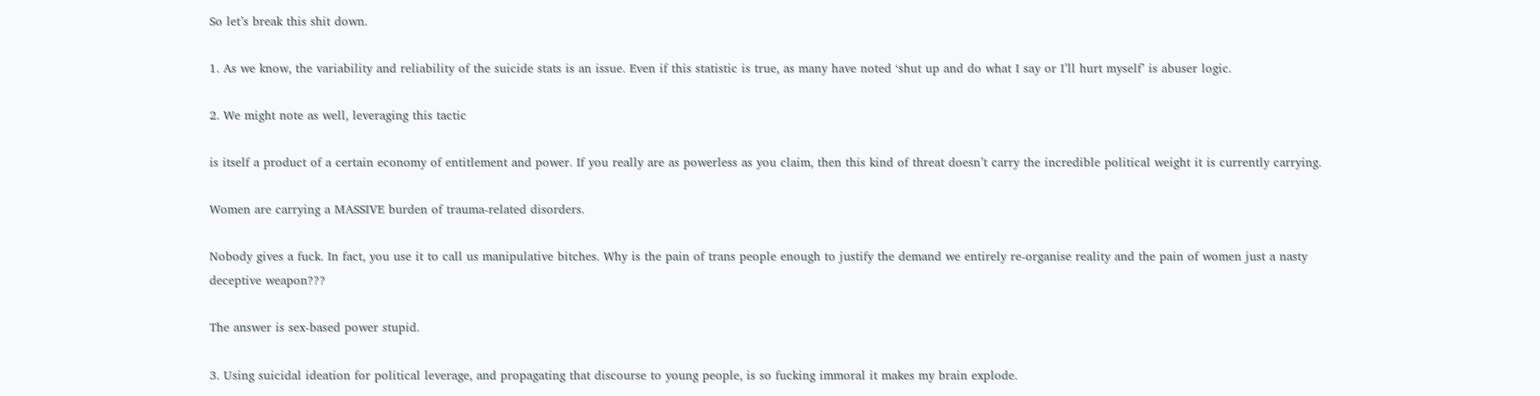So let’s break this shit down.

1. As we know, the variability and reliability of the suicide stats is an issue. Even if this statistic is true, as many have noted ‘shut up and do what I say or I’ll hurt myself’ is abuser logic.

2. We might note as well, leveraging this tactic

is itself a product of a certain economy of entitlement and power. If you really are as powerless as you claim, then this kind of threat doesn’t carry the incredible political weight it is currently carrying.

Women are carrying a MASSIVE burden of trauma-related disorders.

Nobody gives a fuck. In fact, you use it to call us manipulative bitches. Why is the pain of trans people enough to justify the demand we entirely re-organise reality and the pain of women just a nasty deceptive weapon???

The answer is sex-based power stupid.

3. Using suicidal ideation for political leverage, and propagating that discourse to young people, is so fucking immoral it makes my brain explode.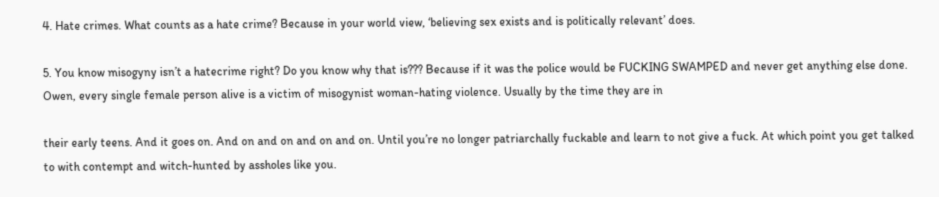4. Hate crimes. What counts as a hate crime? Because in your world view, ‘believing sex exists and is politically relevant’ does.

5. You know misogyny isn’t a hatecrime right? Do you know why that is??? Because if it was the police would be FUCKING SWAMPED and never get anything else done. Owen, every single female person alive is a victim of misogynist woman-hating violence. Usually by the time they are in

their early teens. And it goes on. And on and on and on and on. Until you’re no longer patriarchally fuckable and learn to not give a fuck. At which point you get talked to with contempt and witch-hunted by assholes like you.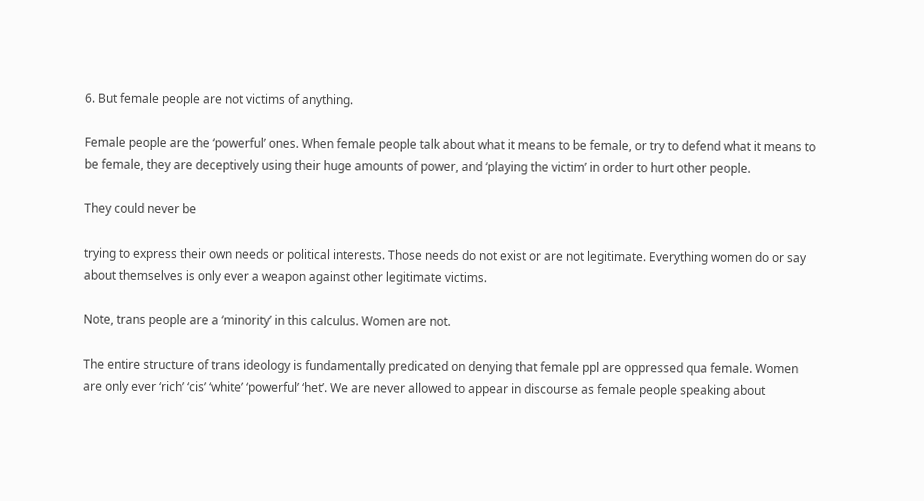6. But female people are not victims of anything.

Female people are the ‘powerful’ ones. When female people talk about what it means to be female, or try to defend what it means to be female, they are deceptively using their huge amounts of power, and ‘playing the victim’ in order to hurt other people.

They could never be

trying to express their own needs or political interests. Those needs do not exist or are not legitimate. Everything women do or say about themselves is only ever a weapon against other legitimate victims.

Note, trans people are a ‘minority’ in this calculus. Women are not.

The entire structure of trans ideology is fundamentally predicated on denying that female ppl are oppressed qua female. Women are only ever ‘rich’ ‘cis’ ‘white’ ‘powerful’ ‘het’. We are never allowed to appear in discourse as female people speaking about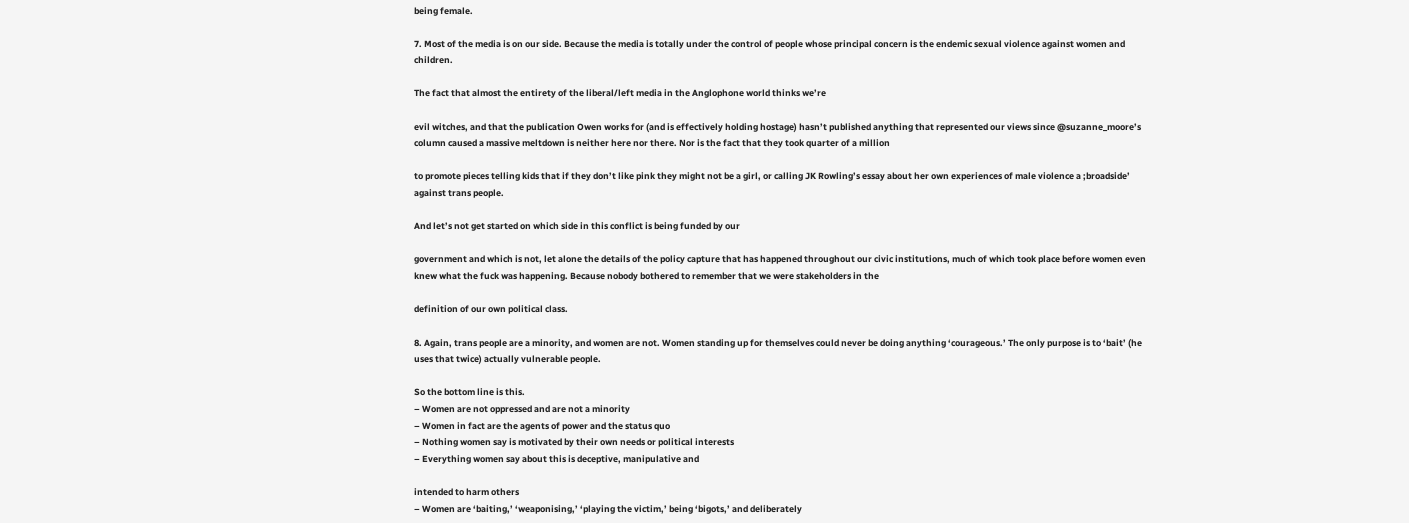being female.

7. Most of the media is on our side. Because the media is totally under the control of people whose principal concern is the endemic sexual violence against women and children.

The fact that almost the entirety of the liberal/left media in the Anglophone world thinks we’re

evil witches, and that the publication Owen works for (and is effectively holding hostage) hasn’t published anything that represented our views since @suzanne_moore’s column caused a massive meltdown is neither here nor there. Nor is the fact that they took quarter of a million

to promote pieces telling kids that if they don’t like pink they might not be a girl, or calling JK Rowling’s essay about her own experiences of male violence a ;broadside’ against trans people.

And let’s not get started on which side in this conflict is being funded by our

government and which is not, let alone the details of the policy capture that has happened throughout our civic institutions, much of which took place before women even knew what the fuck was happening. Because nobody bothered to remember that we were stakeholders in the

definition of our own political class.

8. Again, trans people are a minority, and women are not. Women standing up for themselves could never be doing anything ‘courageous.’ The only purpose is to ‘bait’ (he uses that twice) actually vulnerable people.

So the bottom line is this.
– Women are not oppressed and are not a minority
– Women in fact are the agents of power and the status quo
– Nothing women say is motivated by their own needs or political interests
– Everything women say about this is deceptive, manipulative and

intended to harm others
– Women are ‘baiting,’ ‘weaponising,’ ‘playing the victim,’ being ‘bigots,’ and deliberately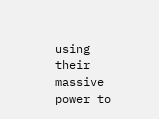using their massive power to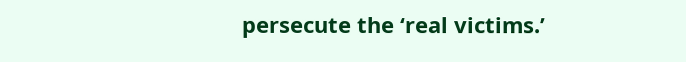persecute the ‘real victims.’